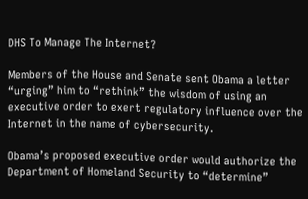DHS To Manage The Internet?

Members of the House and Senate sent Obama a letter “urging” him to “rethink” the wisdom of using an executive order to exert regulatory influence over the Internet in the name of cybersecurity.

Obama’s proposed executive order would authorize the Department of Homeland Security to “determine”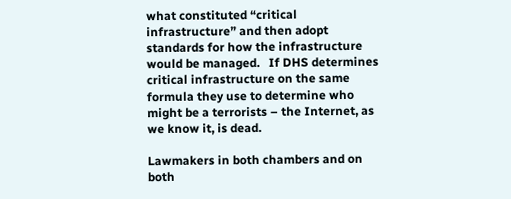what constituted “critical infrastructure” and then adopt standards for how the infrastructure would be managed.   If DHS determines critical infrastructure on the same formula they use to determine who might be a terrorists – the Internet, as we know it, is dead.

Lawmakers in both chambers and on both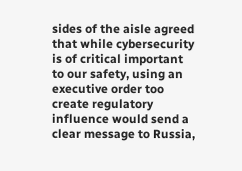sides of the aisle agreed that while cybersecurity is of critical important to our safety, using an executive order too create regulatory influence would send a clear message to Russia,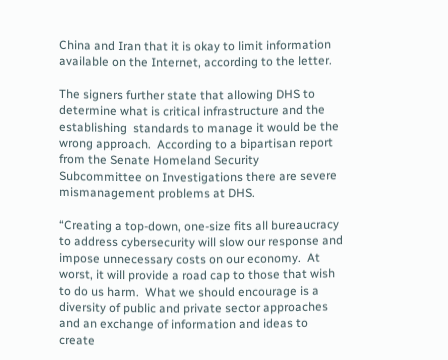China and Iran that it is okay to limit information available on the Internet, according to the letter.

The signers further state that allowing DHS to determine what is critical infrastructure and the establishing  standards to manage it would be the wrong approach.  According to a bipartisan report from the Senate Homeland Security Subcommittee on Investigations there are severe mismanagement problems at DHS.

“Creating a top-down, one-size fits all bureaucracy to address cybersecurity will slow our response and impose unnecessary costs on our economy.  At worst, it will provide a road cap to those that wish to do us harm.  What we should encourage is a diversity of public and private sector approaches and an exchange of information and ideas to create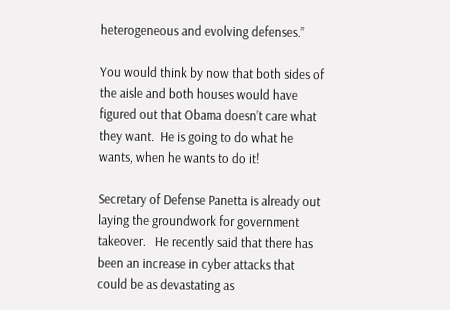heterogeneous and evolving defenses.”

You would think by now that both sides of the aisle and both houses would have figured out that Obama doesn’t care what they want.  He is going to do what he wants, when he wants to do it!

Secretary of Defense Panetta is already out laying the groundwork for government takeover.   He recently said that there has been an increase in cyber attacks that could be as devastating as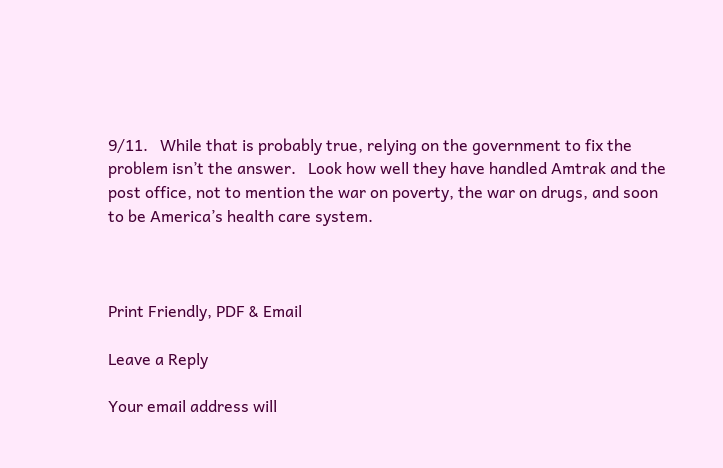9/11.   While that is probably true, relying on the government to fix the problem isn’t the answer.   Look how well they have handled Amtrak and the post office, not to mention the war on poverty, the war on drugs, and soon to be America’s health care system.



Print Friendly, PDF & Email

Leave a Reply

Your email address will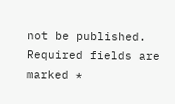not be published. Required fields are marked *